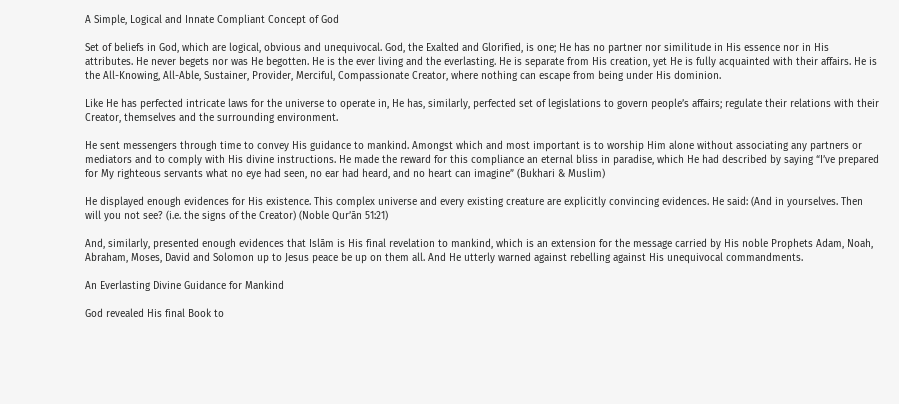A Simple, Logical and Innate Compliant Concept of God

Set of beliefs in God, which are logical, obvious and unequivocal. God, the Exalted and Glorified, is one; He has no partner nor similitude in His essence nor in His attributes. He never begets nor was He begotten. He is the ever living and the everlasting. He is separate from His creation, yet He is fully acquainted with their affairs. He is the All-Knowing, All-Able, Sustainer, Provider, Merciful, Compassionate Creator, where nothing can escape from being under His dominion.

Like He has perfected intricate laws for the universe to operate in, He has, similarly, perfected set of legislations to govern people’s affairs; regulate their relations with their Creator, themselves and the surrounding environment.

He sent messengers through time to convey His guidance to mankind. Amongst which and most important is to worship Him alone without associating any partners or mediators and to comply with His divine instructions. He made the reward for this compliance an eternal bliss in paradise, which He had described by saying “I’ve prepared for My righteous servants what no eye had seen, no ear had heard, and no heart can imagine” (Bukhari & Muslim)

He displayed enough evidences for His existence. This complex universe and every existing creature are explicitly convincing evidences. He said: (And in yourselves. Then will you not see? (i.e. the signs of the Creator) (Noble Qur’ān 51:21)

And, similarly, presented enough evidences that Islām is His final revelation to mankind, which is an extension for the message carried by His noble Prophets Adam, Noah, Abraham, Moses, David and Solomon up to Jesus peace be up on them all. And He utterly warned against rebelling against His unequivocal commandments.

An Everlasting Divine Guidance for Mankind

God revealed His final Book to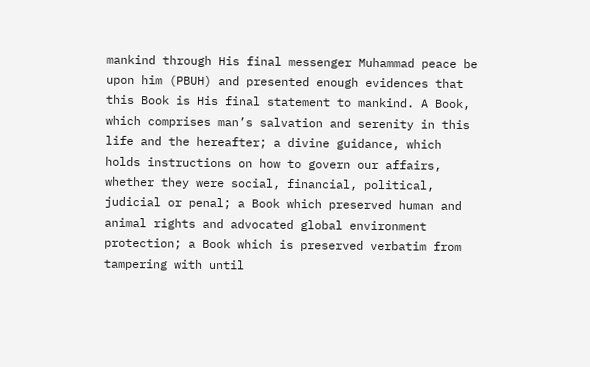mankind through His final messenger Muhammad peace be upon him (PBUH) and presented enough evidences that this Book is His final statement to mankind. A Book, which comprises man’s salvation and serenity in this life and the hereafter; a divine guidance, which holds instructions on how to govern our affairs, whether they were social, financial, political, judicial or penal; a Book which preserved human and animal rights and advocated global environment protection; a Book which is preserved verbatim from tampering with until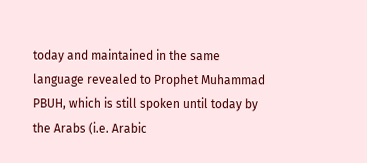today and maintained in the same language revealed to Prophet Muhammad PBUH, which is still spoken until today by the Arabs (i.e. Arabic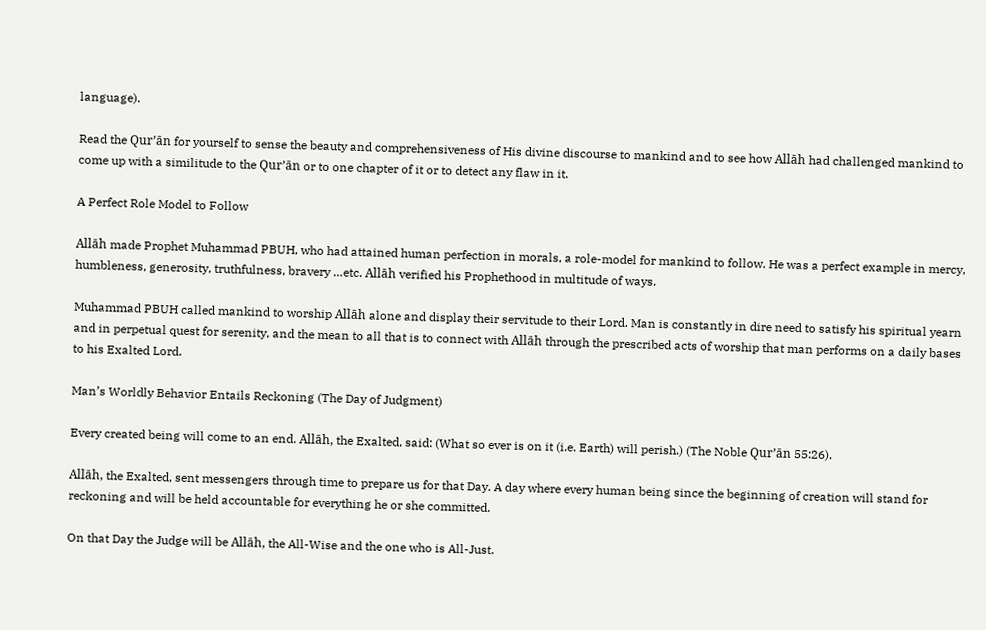language).

Read the Qur’ān for yourself to sense the beauty and comprehensiveness of His divine discourse to mankind and to see how Allāh had challenged mankind to come up with a similitude to the Qur’ān or to one chapter of it or to detect any flaw in it.

A Perfect Role Model to Follow

Allāh made Prophet Muhammad PBUH, who had attained human perfection in morals, a role-model for mankind to follow. He was a perfect example in mercy, humbleness, generosity, truthfulness, bravery …etc. Allāh verified his Prophethood in multitude of ways.

Muhammad PBUH called mankind to worship Allāh alone and display their servitude to their Lord. Man is constantly in dire need to satisfy his spiritual yearn and in perpetual quest for serenity, and the mean to all that is to connect with Allāh through the prescribed acts of worship that man performs on a daily bases to his Exalted Lord.

Man’s Worldly Behavior Entails Reckoning (The Day of Judgment)

Every created being will come to an end. Allāh, the Exalted, said: (What so ever is on it (i.e. Earth) will perish.) (The Noble Qur’ān 55:26).

Allāh, the Exalted, sent messengers through time to prepare us for that Day. A day where every human being since the beginning of creation will stand for reckoning and will be held accountable for everything he or she committed.

On that Day the Judge will be Allāh, the All-Wise and the one who is All-Just.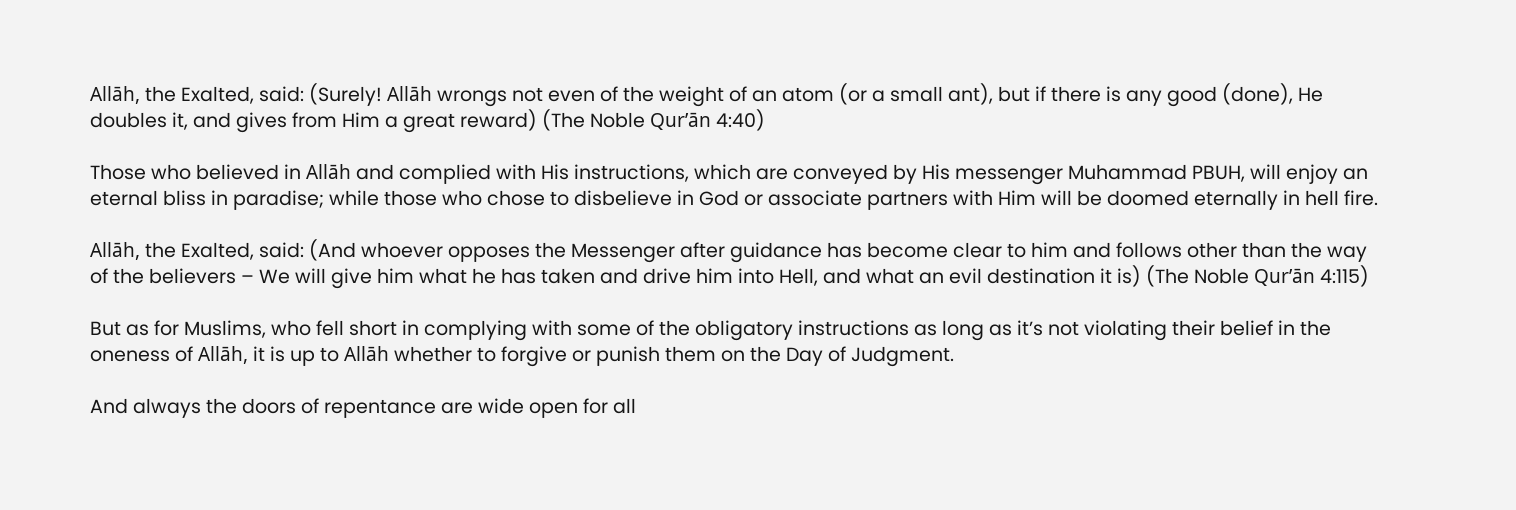Allāh, the Exalted, said: (Surely! Allāh wrongs not even of the weight of an atom (or a small ant), but if there is any good (done), He doubles it, and gives from Him a great reward) (The Noble Qur’ān 4:40)

Those who believed in Allāh and complied with His instructions, which are conveyed by His messenger Muhammad PBUH, will enjoy an eternal bliss in paradise; while those who chose to disbelieve in God or associate partners with Him will be doomed eternally in hell fire.

Allāh, the Exalted, said: (And whoever opposes the Messenger after guidance has become clear to him and follows other than the way of the believers – We will give him what he has taken and drive him into Hell, and what an evil destination it is) (The Noble Qur’ān 4:115)

But as for Muslims, who fell short in complying with some of the obligatory instructions as long as it’s not violating their belief in the oneness of Allāh, it is up to Allāh whether to forgive or punish them on the Day of Judgment.

And always the doors of repentance are wide open for all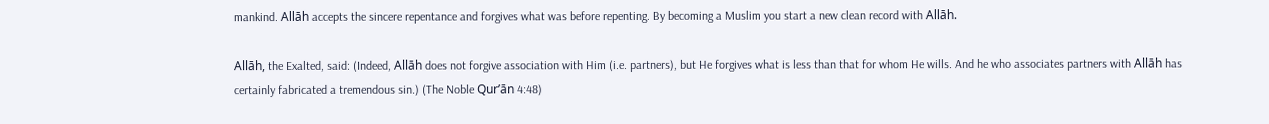mankind. Allāh accepts the sincere repentance and forgives what was before repenting. By becoming a Muslim you start a new clean record with Allāh.

Allāh, the Exalted, said: (Indeed, Allāh does not forgive association with Him (i.e. partners), but He forgives what is less than that for whom He wills. And he who associates partners with Allāh has certainly fabricated a tremendous sin.) (The Noble Qur’ān 4:48)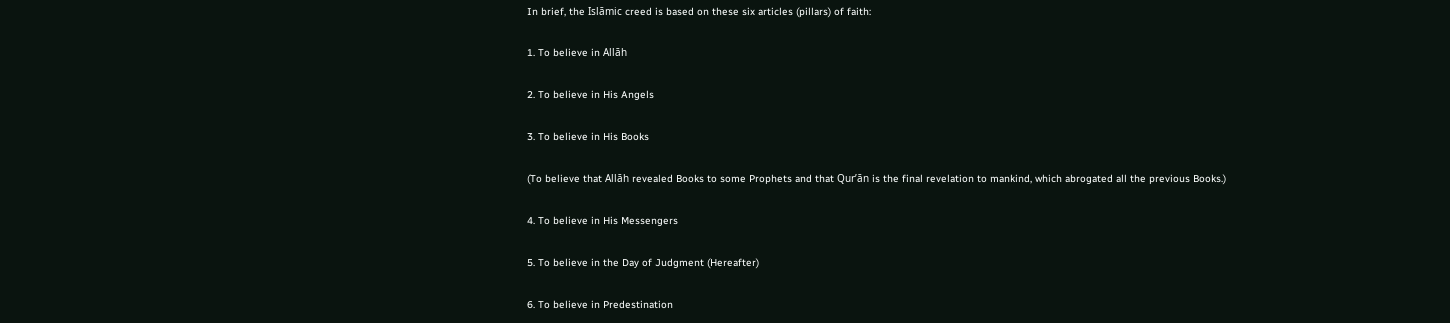In brief, the Islāmic creed is based on these six articles (pillars) of faith:

1. To believe in Allāh

2. To believe in His Angels

3. To believe in His Books

(To believe that Allāh revealed Books to some Prophets and that Qur’ān is the final revelation to mankind, which abrogated all the previous Books.)

4. To believe in His Messengers

5. To believe in the Day of Judgment (Hereafter)

6. To believe in Predestination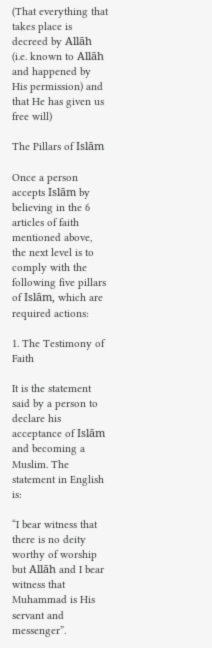(That everything that takes place is decreed by Allāh (i.e. known to Allāh and happened by His permission) and that He has given us free will)

The Pillars of Islām

Once a person accepts Islām by believing in the 6 articles of faith mentioned above, the next level is to comply with the following five pillars of Islām, which are required actions:

1. The Testimony of Faith

It is the statement said by a person to declare his acceptance of Islām and becoming a Muslim. The statement in English is:

“I bear witness that there is no deity worthy of worship but Allāh and I bear witness that Muhammad is His servant and messenger”.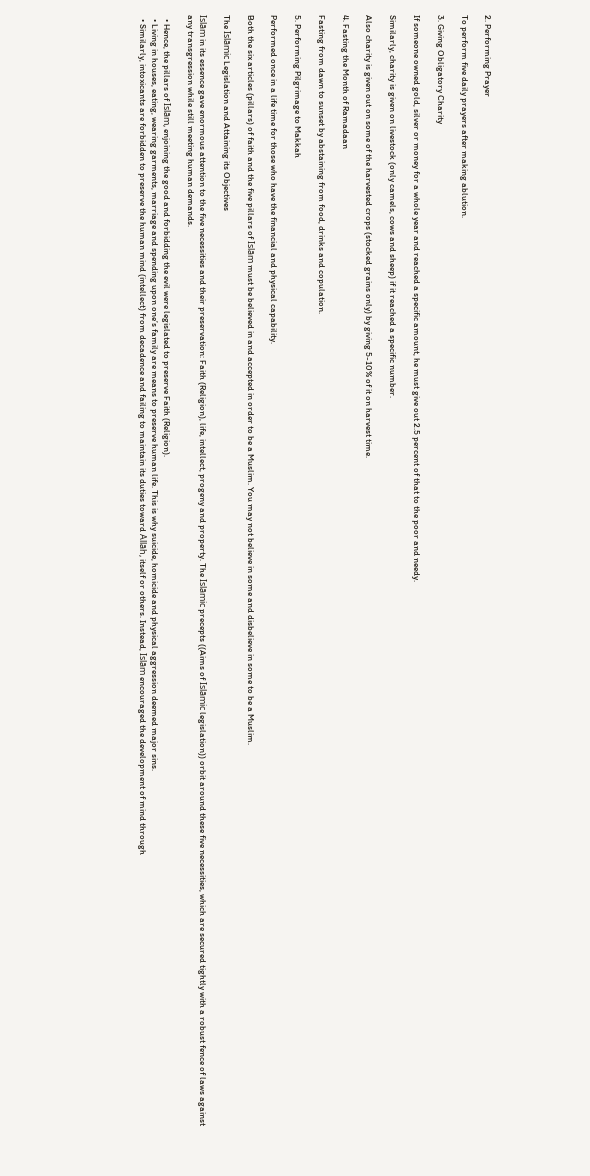2. Performing Prayer

To perform five daily prayers after making ablution.

3. Giving Obligatory Charity

If someone owned gold, silver or money for a whole year and reached a specific amount, he must give out 2.5 percent of that to the poor and needy.

Similarly, charity is given on livestock (only camels, cows and sheep) if it reached a specific number.

Also charity is given out on some of the harvested crops (stocked grains only) by giving 5-10% of it on harvest time.

4. Fasting the Month of Ramadaan

Fasting from dawn to sunset by abstaining from food, drinks and copulation.

5. Performing Pilgrimage to Makkah

Performed once in a life time for those who have the financial and physical capability.

Both the six articles (pillars) of faith and the five pillars of Islām must be believed in and accepted in order to be a Muslim. You may not believe in some and disbelieve in some to be a Muslim.

The Islāmic Legislation and Attaining its Objectives

Islām in its essence gave enormous attention to the five necessities and their preservation: Faith (Religion), life, intellect, progeny and property. The Islāmic precepts ((Aims of Islāmic legislation)) orbit around these five necessities, which are secured tightly with a robust fence of laws against any transgression while still meeting human demands.

  • Hence, the pillars of Islām, enjoining the good and forbidding the evil were legislated to preserve Faith (Religion).
  • Living in houses, eating, wearing garments, marriage and spending upon one’s family are means to preserve human life. This is why suicide, homicide and physical aggression deemed major sins.
  • Similarly, intoxicants are forbidden to preserve the human mind (intellect) from decadence and failing to maintain its duties toward Allāh, itself or others. Instead, Islām encouraged the development of mind through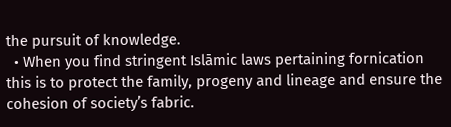the pursuit of knowledge.
  • When you find stringent Islāmic laws pertaining fornication this is to protect the family, progeny and lineage and ensure the cohesion of society’s fabric.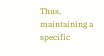Thus, maintaining a specific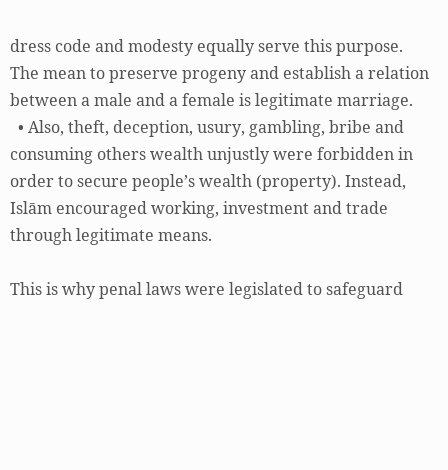dress code and modesty equally serve this purpose. The mean to preserve progeny and establish a relation between a male and a female is legitimate marriage.
  • Also, theft, deception, usury, gambling, bribe and consuming others wealth unjustly were forbidden in order to secure people’s wealth (property). Instead, Islām encouraged working, investment and trade through legitimate means.

This is why penal laws were legislated to safeguard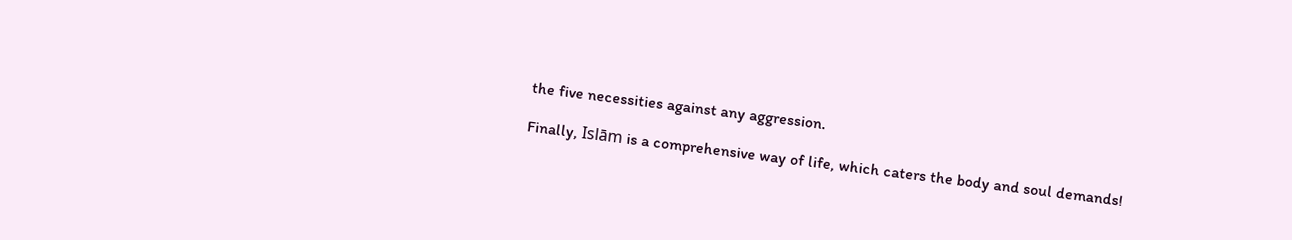the five necessities against any aggression.

Finally, Islām is a comprehensive way of life, which caters the body and soul demands!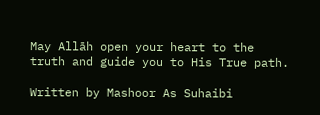May Allāh open your heart to the truth and guide you to His True path.

Written by Mashoor As Suhaibi